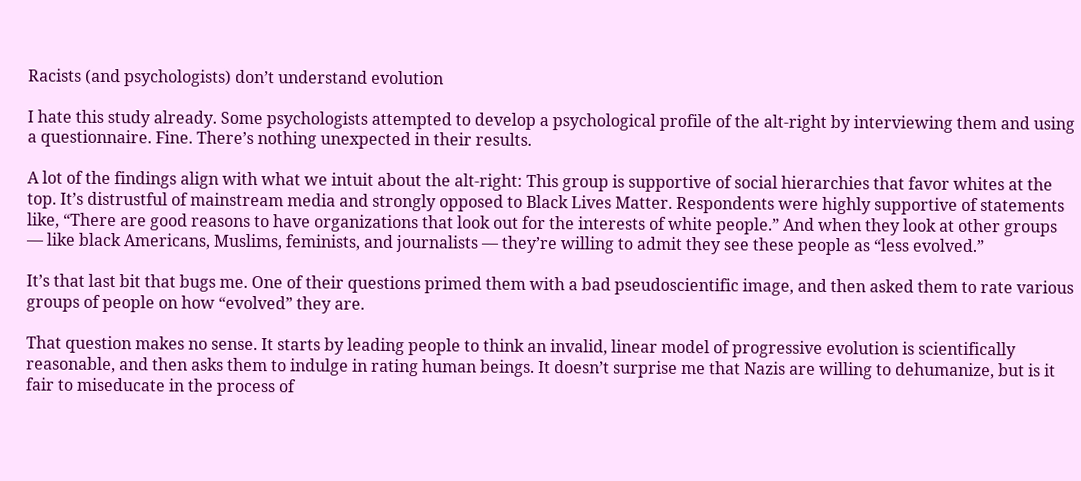Racists (and psychologists) don’t understand evolution

I hate this study already. Some psychologists attempted to develop a psychological profile of the alt-right by interviewing them and using a questionnaire. Fine. There’s nothing unexpected in their results.

A lot of the findings align with what we intuit about the alt-right: This group is supportive of social hierarchies that favor whites at the top. It’s distrustful of mainstream media and strongly opposed to Black Lives Matter. Respondents were highly supportive of statements like, “There are good reasons to have organizations that look out for the interests of white people.” And when they look at other groups — like black Americans, Muslims, feminists, and journalists — they’re willing to admit they see these people as “less evolved.”

It’s that last bit that bugs me. One of their questions primed them with a bad pseudoscientific image, and then asked them to rate various groups of people on how “evolved” they are.

That question makes no sense. It starts by leading people to think an invalid, linear model of progressive evolution is scientifically reasonable, and then asks them to indulge in rating human beings. It doesn’t surprise me that Nazis are willing to dehumanize, but is it fair to miseducate in the process of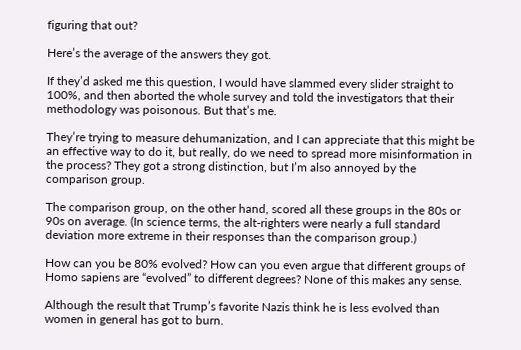figuring that out?

Here’s the average of the answers they got.

If they’d asked me this question, I would have slammed every slider straight to 100%, and then aborted the whole survey and told the investigators that their methodology was poisonous. But that’s me.

They’re trying to measure dehumanization, and I can appreciate that this might be an effective way to do it, but really, do we need to spread more misinformation in the process? They got a strong distinction, but I’m also annoyed by the comparison group.

The comparison group, on the other hand, scored all these groups in the 80s or 90s on average. (In science terms, the alt-righters were nearly a full standard deviation more extreme in their responses than the comparison group.)

How can you be 80% evolved? How can you even argue that different groups of Homo sapiens are “evolved” to different degrees? None of this makes any sense.

Although the result that Trump’s favorite Nazis think he is less evolved than women in general has got to burn.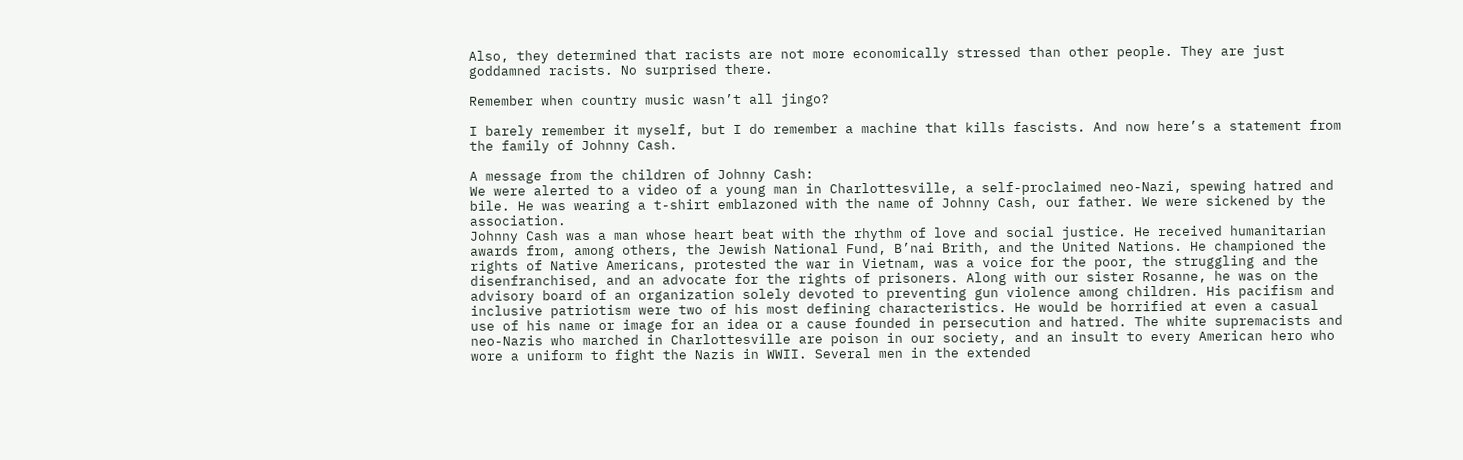Also, they determined that racists are not more economically stressed than other people. They are just goddamned racists. No surprised there.

Remember when country music wasn’t all jingo?

I barely remember it myself, but I do remember a machine that kills fascists. And now here’s a statement from the family of Johnny Cash.

A message from the children of Johnny Cash:
We were alerted to a video of a young man in Charlottesville, a self-proclaimed neo-Nazi, spewing hatred and bile. He was wearing a t-shirt emblazoned with the name of Johnny Cash, our father. We were sickened by the association.
Johnny Cash was a man whose heart beat with the rhythm of love and social justice. He received humanitarian awards from, among others, the Jewish National Fund, B’nai Brith, and the United Nations. He championed the rights of Native Americans, protested the war in Vietnam, was a voice for the poor, the struggling and the disenfranchised, and an advocate for the rights of prisoners. Along with our sister Rosanne, he was on the advisory board of an organization solely devoted to preventing gun violence among children. His pacifism and inclusive patriotism were two of his most defining characteristics. He would be horrified at even a casual use of his name or image for an idea or a cause founded in persecution and hatred. The white supremacists and neo-Nazis who marched in Charlottesville are poison in our society, and an insult to every American hero who wore a uniform to fight the Nazis in WWII. Several men in the extended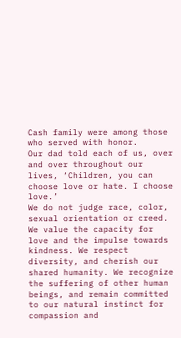Cash family were among those who served with honor.
Our dad told each of us, over and over throughout our lives, ‘Children, you can choose love or hate. I choose love.’
We do not judge race, color, sexual orientation or creed. We value the capacity for love and the impulse towards kindness. We respect diversity, and cherish our shared humanity. We recognize the suffering of other human beings, and remain committed to our natural instinct for compassion and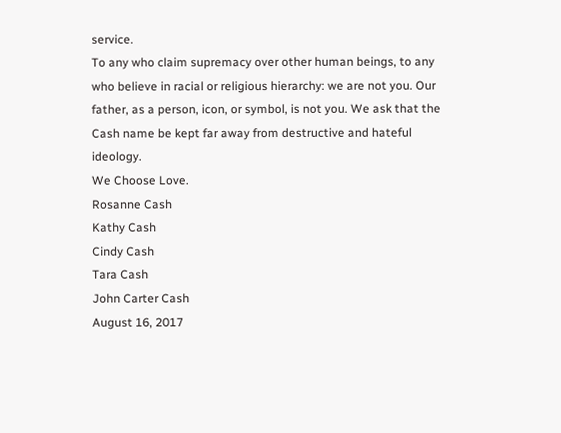service.
To any who claim supremacy over other human beings, to any who believe in racial or religious hierarchy: we are not you. Our father, as a person, icon, or symbol, is not you. We ask that the Cash name be kept far away from destructive and hateful ideology.
We Choose Love.
Rosanne Cash
Kathy Cash
Cindy Cash
Tara Cash
John Carter Cash
August 16, 2017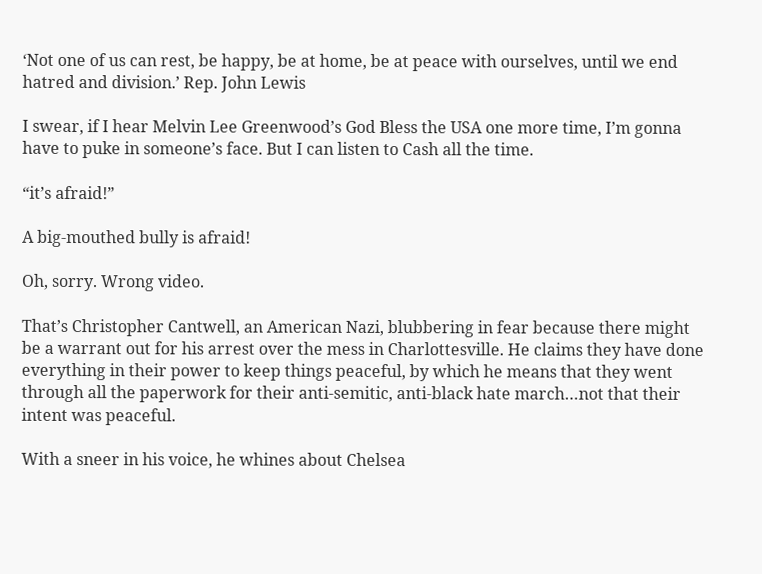‘Not one of us can rest, be happy, be at home, be at peace with ourselves, until we end hatred and division.’ Rep. John Lewis

I swear, if I hear Melvin Lee Greenwood’s God Bless the USA one more time, I’m gonna have to puke in someone’s face. But I can listen to Cash all the time.

“it’s afraid!”

A big-mouthed bully is afraid!

Oh, sorry. Wrong video.

That’s Christopher Cantwell, an American Nazi, blubbering in fear because there might be a warrant out for his arrest over the mess in Charlottesville. He claims they have done everything in their power to keep things peaceful, by which he means that they went through all the paperwork for their anti-semitic, anti-black hate march…not that their intent was peaceful.

With a sneer in his voice, he whines about Chelsea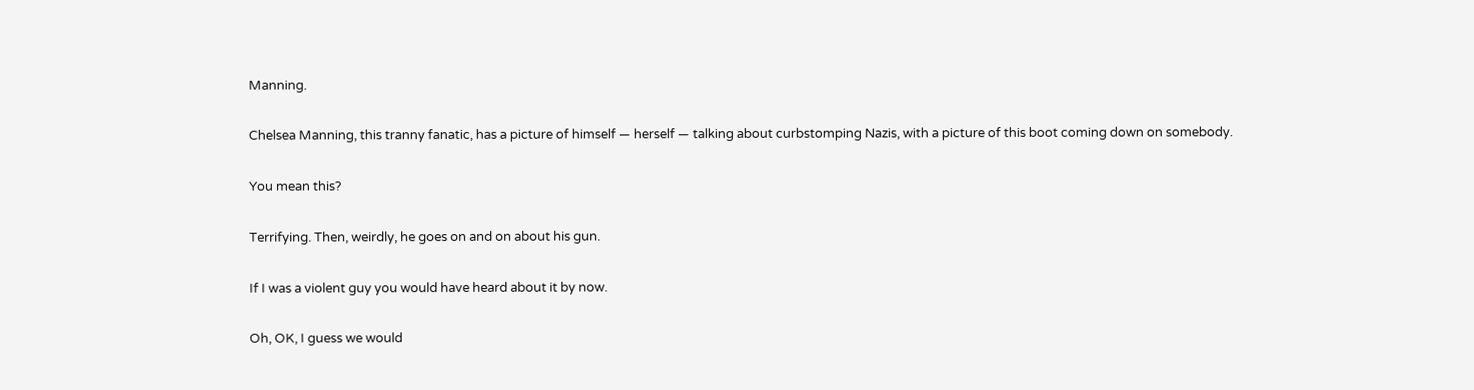Manning.

Chelsea Manning, this tranny fanatic, has a picture of himself — herself — talking about curbstomping Nazis, with a picture of this boot coming down on somebody.

You mean this?

Terrifying. Then, weirdly, he goes on and on about his gun.

If I was a violent guy you would have heard about it by now.

Oh, OK, I guess we would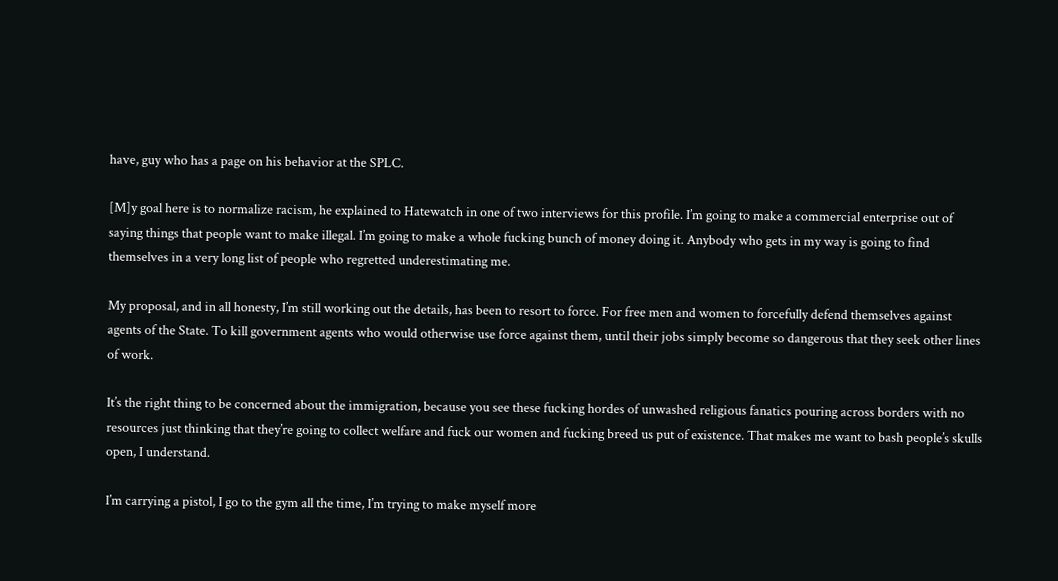have, guy who has a page on his behavior at the SPLC.

[M]y goal here is to normalize racism, he explained to Hatewatch in one of two interviews for this profile. I’m going to make a commercial enterprise out of saying things that people want to make illegal. I’m going to make a whole fucking bunch of money doing it. Anybody who gets in my way is going to find themselves in a very long list of people who regretted underestimating me.

My proposal, and in all honesty, I’m still working out the details, has been to resort to force. For free men and women to forcefully defend themselves against agents of the State. To kill government agents who would otherwise use force against them, until their jobs simply become so dangerous that they seek other lines of work.

It’s the right thing to be concerned about the immigration, because you see these fucking hordes of unwashed religious fanatics pouring across borders with no resources just thinking that they’re going to collect welfare and fuck our women and fucking breed us put of existence. That makes me want to bash people’s skulls open, I understand.

I’m carrying a pistol, I go to the gym all the time, I’m trying to make myself more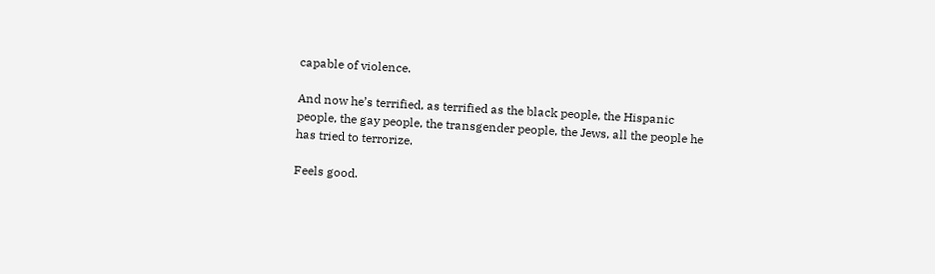capable of violence.

And now he’s terrified, as terrified as the black people, the Hispanic people, the gay people, the transgender people, the Jews, all the people he has tried to terrorize.

Feels good.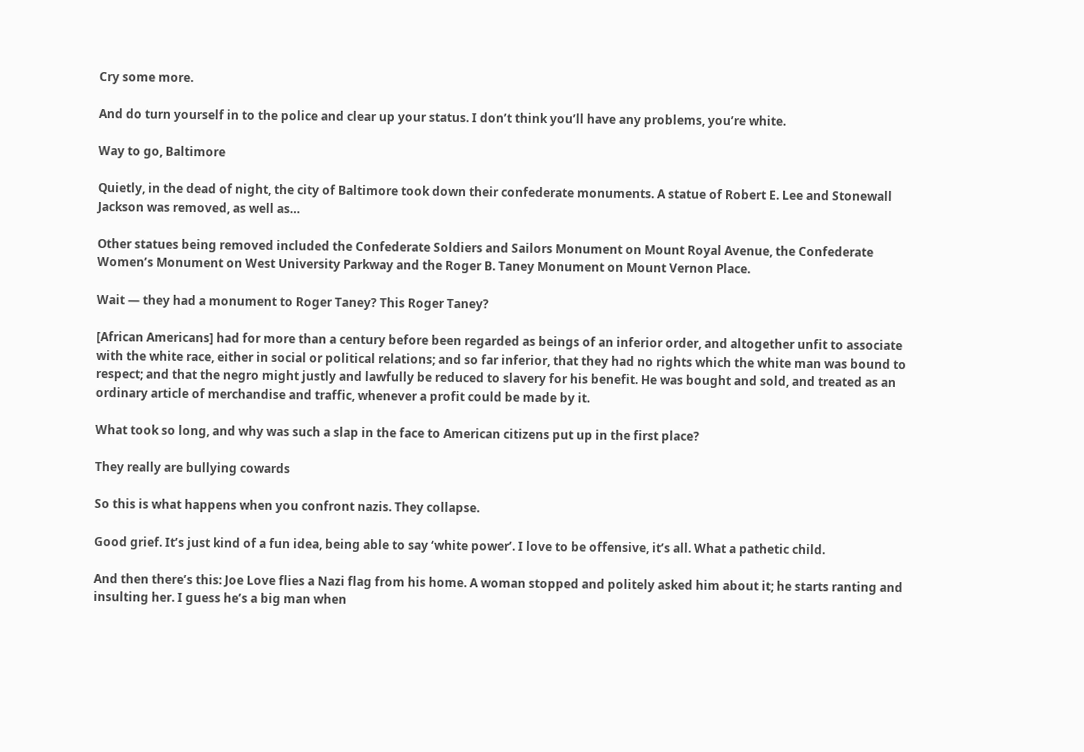Cry some more.

And do turn yourself in to the police and clear up your status. I don’t think you’ll have any problems, you’re white.

Way to go, Baltimore

Quietly, in the dead of night, the city of Baltimore took down their confederate monuments. A statue of Robert E. Lee and Stonewall Jackson was removed, as well as…

Other statues being removed included the Confederate Soldiers and Sailors Monument on Mount Royal Avenue, the Confederate Women’s Monument on West University Parkway and the Roger B. Taney Monument on Mount Vernon Place.

Wait — they had a monument to Roger Taney? This Roger Taney?

[African Americans] had for more than a century before been regarded as beings of an inferior order, and altogether unfit to associate with the white race, either in social or political relations; and so far inferior, that they had no rights which the white man was bound to respect; and that the negro might justly and lawfully be reduced to slavery for his benefit. He was bought and sold, and treated as an ordinary article of merchandise and traffic, whenever a profit could be made by it.

What took so long, and why was such a slap in the face to American citizens put up in the first place?

They really are bullying cowards

So this is what happens when you confront nazis. They collapse.

Good grief. It’s just kind of a fun idea, being able to say ‘white power’. I love to be offensive, it’s all. What a pathetic child.

And then there’s this: Joe Love flies a Nazi flag from his home. A woman stopped and politely asked him about it; he starts ranting and insulting her. I guess he’s a big man when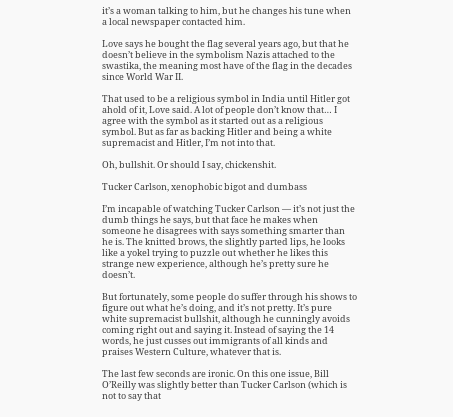it’s a woman talking to him, but he changes his tune when a local newspaper contacted him.

Love says he bought the flag several years ago, but that he doesn’t believe in the symbolism Nazis attached to the swastika, the meaning most have of the flag in the decades since World War II.

That used to be a religious symbol in India until Hitler got ahold of it, Love said. A lot of people don’t know that… I agree with the symbol as it started out as a religious symbol. But as far as backing Hitler and being a white supremacist and Hitler, I’m not into that.

Oh, bullshit. Or should I say, chickenshit.

Tucker Carlson, xenophobic bigot and dumbass

I’m incapable of watching Tucker Carlson — it’s not just the dumb things he says, but that face he makes when someone he disagrees with says something smarter than he is. The knitted brows, the slightly parted lips, he looks like a yokel trying to puzzle out whether he likes this strange new experience, although he’s pretty sure he doesn’t.

But fortunately, some people do suffer through his shows to figure out what he’s doing, and it’s not pretty. It’s pure white supremacist bullshit, although he cunningly avoids coming right out and saying it. Instead of saying the 14 words, he just cusses out immigrants of all kinds and praises Western Culture, whatever that is.

The last few seconds are ironic. On this one issue, Bill O’Reilly was slightly better than Tucker Carlson (which is not to say that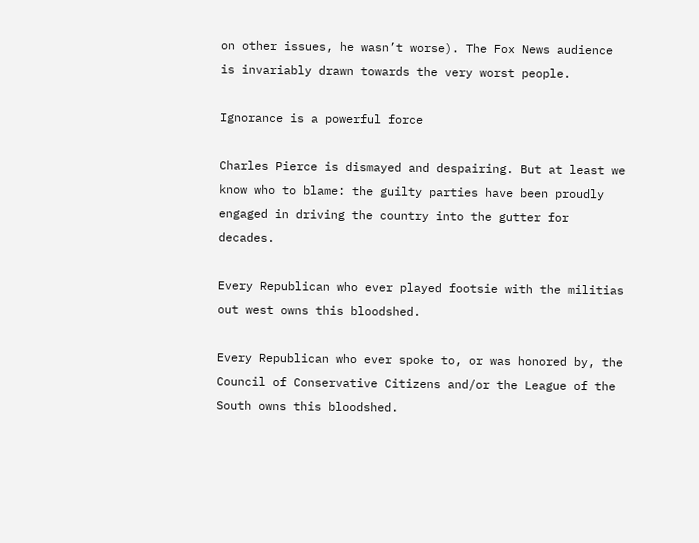on other issues, he wasn’t worse). The Fox News audience is invariably drawn towards the very worst people.

Ignorance is a powerful force

Charles Pierce is dismayed and despairing. But at least we know who to blame: the guilty parties have been proudly engaged in driving the country into the gutter for decades.

Every Republican who ever played footsie with the militias out west owns this bloodshed.

Every Republican who ever spoke to, or was honored by, the Council of Conservative Citizens and/or the League of the South owns this bloodshed.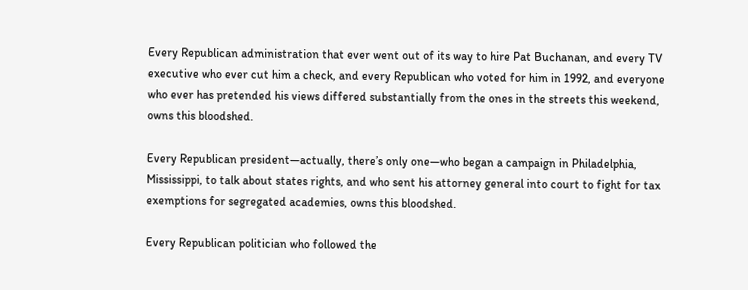Every Republican administration that ever went out of its way to hire Pat Buchanan, and every TV executive who ever cut him a check, and every Republican who voted for him in 1992, and everyone who ever has pretended his views differed substantially from the ones in the streets this weekend, owns this bloodshed.

Every Republican president—actually, there’s only one—who began a campaign in Philadelphia, Mississippi, to talk about states rights, and who sent his attorney general into court to fight for tax exemptions for segregated academies, owns this bloodshed.

Every Republican politician who followed the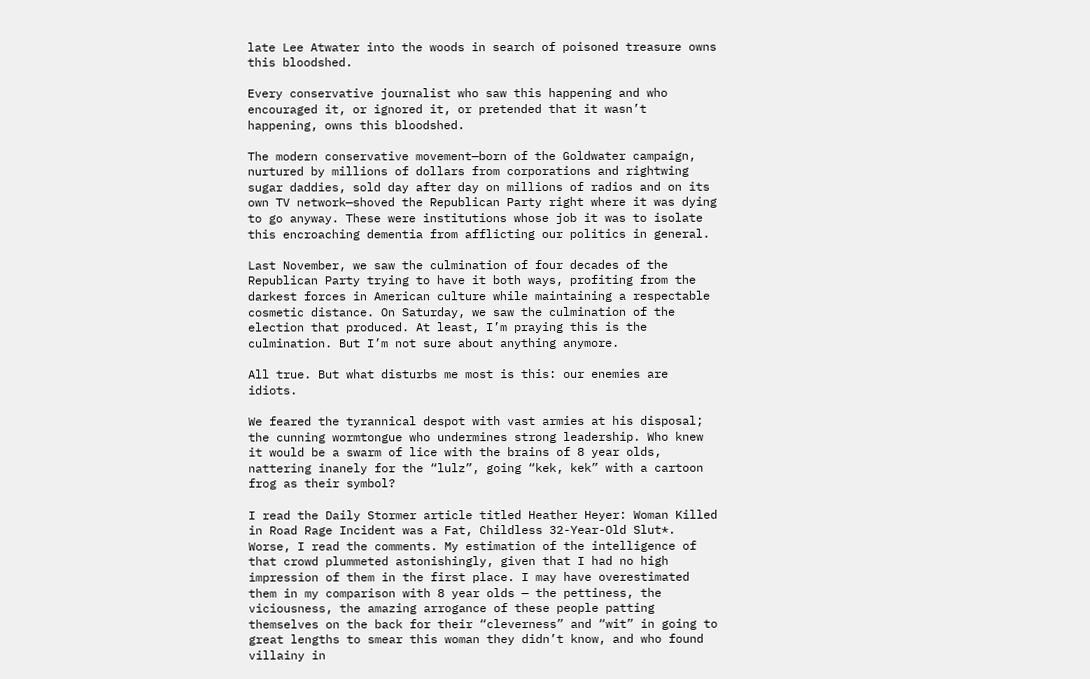late Lee Atwater into the woods in search of poisoned treasure owns this bloodshed.

Every conservative journalist who saw this happening and who encouraged it, or ignored it, or pretended that it wasn’t happening, owns this bloodshed.

The modern conservative movement—born of the Goldwater campaign, nurtured by millions of dollars from corporations and rightwing sugar daddies, sold day after day on millions of radios and on its own TV network—shoved the Republican Party right where it was dying to go anyway. These were institutions whose job it was to isolate this encroaching dementia from afflicting our politics in general.

Last November, we saw the culmination of four decades of the Republican Party trying to have it both ways, profiting from the darkest forces in American culture while maintaining a respectable cosmetic distance. On Saturday, we saw the culmination of the election that produced. At least, I’m praying this is the culmination. But I’m not sure about anything anymore.

All true. But what disturbs me most is this: our enemies are idiots.

We feared the tyrannical despot with vast armies at his disposal; the cunning wormtongue who undermines strong leadership. Who knew it would be a swarm of lice with the brains of 8 year olds, nattering inanely for the “lulz”, going “kek, kek” with a cartoon frog as their symbol?

I read the Daily Stormer article titled Heather Heyer: Woman Killed in Road Rage Incident was a Fat, Childless 32-Year-Old Slut*. Worse, I read the comments. My estimation of the intelligence of that crowd plummeted astonishingly, given that I had no high impression of them in the first place. I may have overestimated them in my comparison with 8 year olds — the pettiness, the viciousness, the amazing arrogance of these people patting themselves on the back for their “cleverness” and “wit” in going to great lengths to smear this woman they didn’t know, and who found villainy in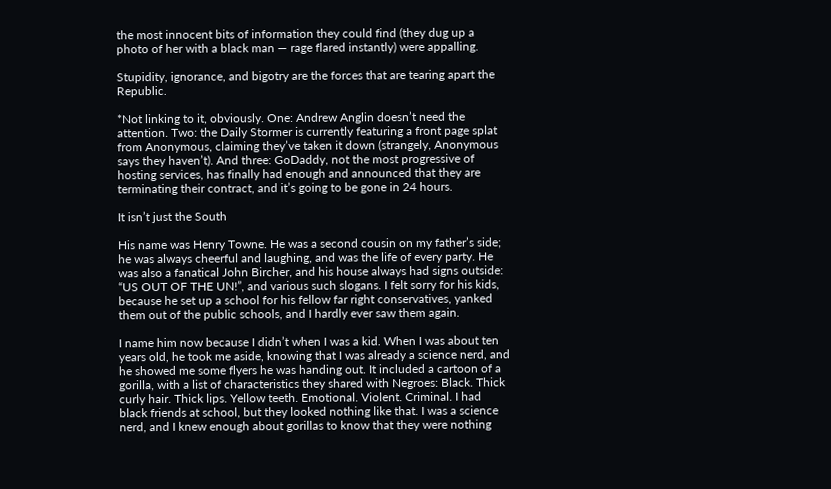the most innocent bits of information they could find (they dug up a photo of her with a black man — rage flared instantly) were appalling.

Stupidity, ignorance, and bigotry are the forces that are tearing apart the Republic.

*Not linking to it, obviously. One: Andrew Anglin doesn’t need the attention. Two: the Daily Stormer is currently featuring a front page splat from Anonymous, claiming they’ve taken it down (strangely, Anonymous says they haven’t). And three: GoDaddy, not the most progressive of hosting services, has finally had enough and announced that they are terminating their contract, and it’s going to be gone in 24 hours.

It isn’t just the South

His name was Henry Towne. He was a second cousin on my father’s side; he was always cheerful and laughing, and was the life of every party. He was also a fanatical John Bircher, and his house always had signs outside: “US OUT OF THE UN!”, and various such slogans. I felt sorry for his kids, because he set up a school for his fellow far right conservatives, yanked them out of the public schools, and I hardly ever saw them again.

I name him now because I didn’t when I was a kid. When I was about ten years old, he took me aside, knowing that I was already a science nerd, and he showed me some flyers he was handing out. It included a cartoon of a gorilla, with a list of characteristics they shared with Negroes: Black. Thick curly hair. Thick lips. Yellow teeth. Emotional. Violent. Criminal. I had black friends at school, but they looked nothing like that. I was a science nerd, and I knew enough about gorillas to know that they were nothing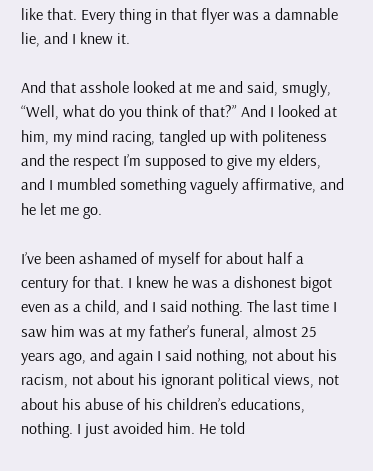like that. Every thing in that flyer was a damnable lie, and I knew it.

And that asshole looked at me and said, smugly, “Well, what do you think of that?” And I looked at him, my mind racing, tangled up with politeness and the respect I’m supposed to give my elders, and I mumbled something vaguely affirmative, and he let me go.

I’ve been ashamed of myself for about half a century for that. I knew he was a dishonest bigot even as a child, and I said nothing. The last time I saw him was at my father’s funeral, almost 25 years ago, and again I said nothing, not about his racism, not about his ignorant political views, not about his abuse of his children’s educations, nothing. I just avoided him. He told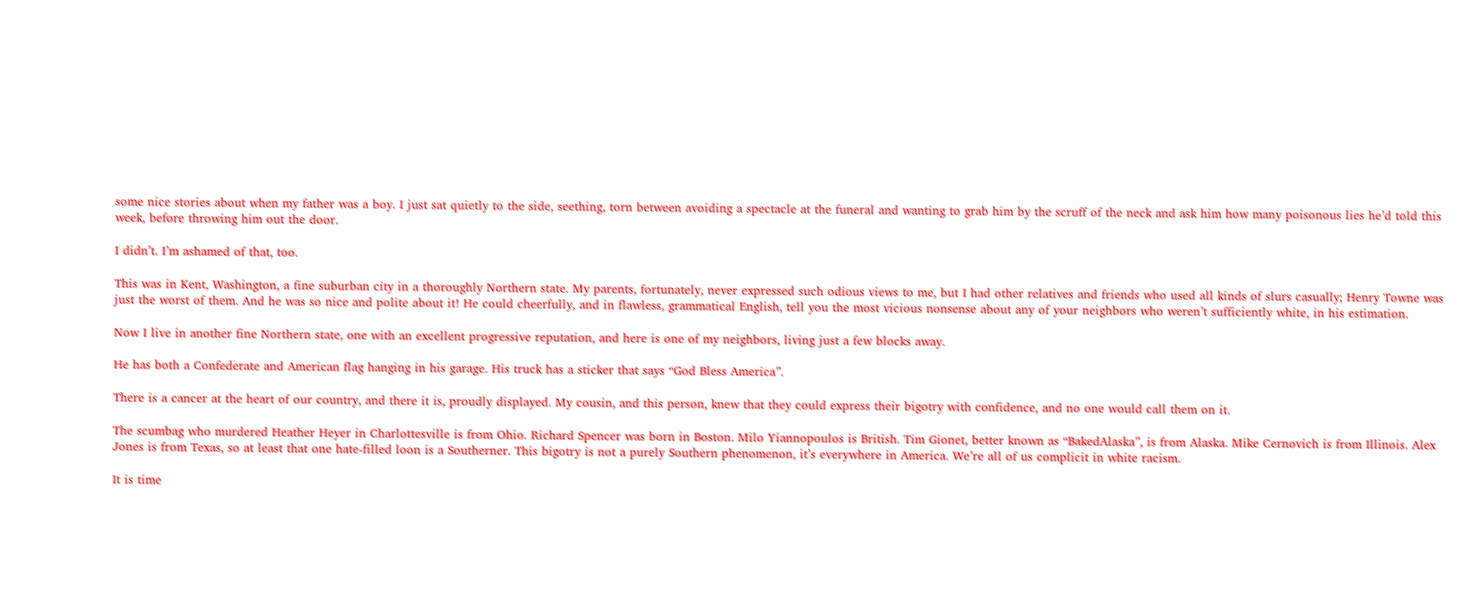some nice stories about when my father was a boy. I just sat quietly to the side, seething, torn between avoiding a spectacle at the funeral and wanting to grab him by the scruff of the neck and ask him how many poisonous lies he’d told this week, before throwing him out the door.

I didn’t. I’m ashamed of that, too.

This was in Kent, Washington, a fine suburban city in a thoroughly Northern state. My parents, fortunately, never expressed such odious views to me, but I had other relatives and friends who used all kinds of slurs casually; Henry Towne was just the worst of them. And he was so nice and polite about it! He could cheerfully, and in flawless, grammatical English, tell you the most vicious nonsense about any of your neighbors who weren’t sufficiently white, in his estimation.

Now I live in another fine Northern state, one with an excellent progressive reputation, and here is one of my neighbors, living just a few blocks away.

He has both a Confederate and American flag hanging in his garage. His truck has a sticker that says “God Bless America”.

There is a cancer at the heart of our country, and there it is, proudly displayed. My cousin, and this person, knew that they could express their bigotry with confidence, and no one would call them on it.

The scumbag who murdered Heather Heyer in Charlottesville is from Ohio. Richard Spencer was born in Boston. Milo Yiannopoulos is British. Tim Gionet, better known as “BakedAlaska”, is from Alaska. Mike Cernovich is from Illinois. Alex Jones is from Texas, so at least that one hate-filled loon is a Southerner. This bigotry is not a purely Southern phenomenon, it’s everywhere in America. We’re all of us complicit in white racism.

It is time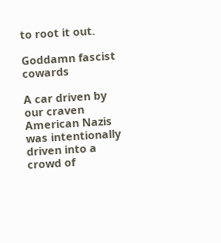to root it out.

Goddamn fascist cowards

A car driven by our craven American Nazis was intentionally driven into a crowd of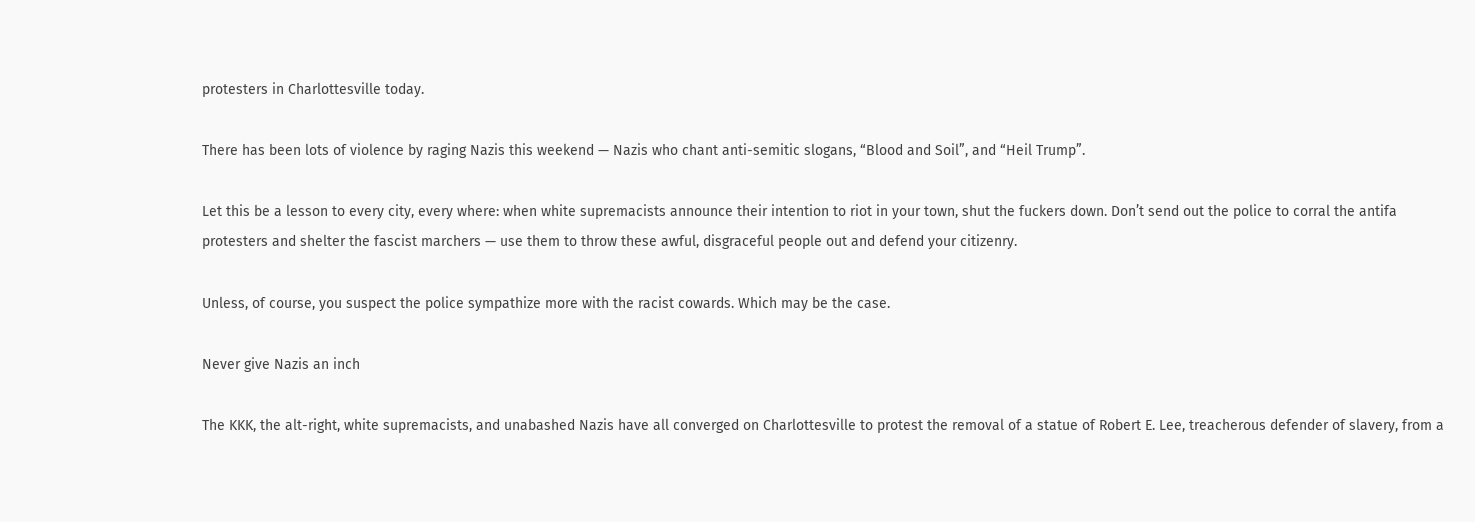protesters in Charlottesville today.

There has been lots of violence by raging Nazis this weekend — Nazis who chant anti-semitic slogans, “Blood and Soil”, and “Heil Trump”.

Let this be a lesson to every city, every where: when white supremacists announce their intention to riot in your town, shut the fuckers down. Don’t send out the police to corral the antifa protesters and shelter the fascist marchers — use them to throw these awful, disgraceful people out and defend your citizenry.

Unless, of course, you suspect the police sympathize more with the racist cowards. Which may be the case.

Never give Nazis an inch

The KKK, the alt-right, white supremacists, and unabashed Nazis have all converged on Charlottesville to protest the removal of a statue of Robert E. Lee, treacherous defender of slavery, from a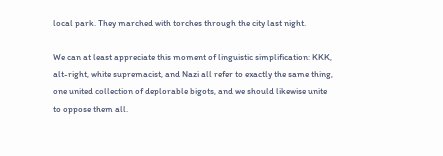local park. They marched with torches through the city last night.

We can at least appreciate this moment of linguistic simplification: KKK, alt-right, white supremacist, and Nazi all refer to exactly the same thing, one united collection of deplorable bigots, and we should likewise unite to oppose them all.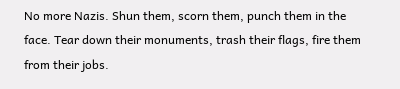No more Nazis. Shun them, scorn them, punch them in the face. Tear down their monuments, trash their flags, fire them from their jobs.